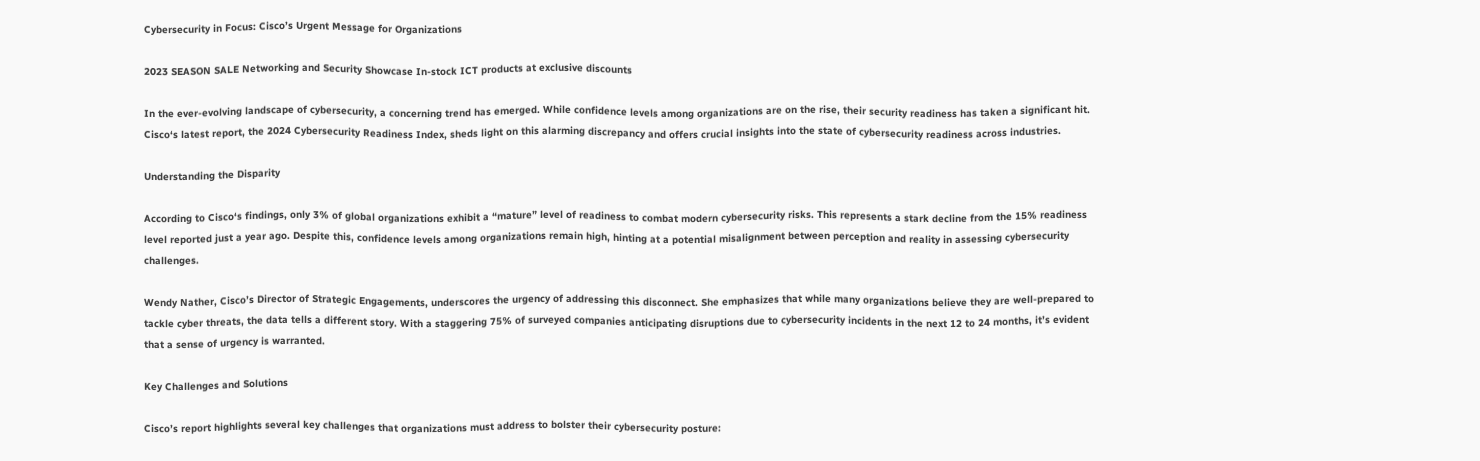Cybersecurity in Focus: Cisco’s Urgent Message for Organizations

2023 SEASON SALE Networking and Security Showcase In-stock ICT products at exclusive discounts

In the ever-evolving landscape of cybersecurity, a concerning trend has emerged. While confidence levels among organizations are on the rise, their security readiness has taken a significant hit. Cisco‘s latest report, the 2024 Cybersecurity Readiness Index, sheds light on this alarming discrepancy and offers crucial insights into the state of cybersecurity readiness across industries.

Understanding the Disparity

According to Cisco‘s findings, only 3% of global organizations exhibit a “mature” level of readiness to combat modern cybersecurity risks. This represents a stark decline from the 15% readiness level reported just a year ago. Despite this, confidence levels among organizations remain high, hinting at a potential misalignment between perception and reality in assessing cybersecurity challenges.

Wendy Nather, Cisco’s Director of Strategic Engagements, underscores the urgency of addressing this disconnect. She emphasizes that while many organizations believe they are well-prepared to tackle cyber threats, the data tells a different story. With a staggering 75% of surveyed companies anticipating disruptions due to cybersecurity incidents in the next 12 to 24 months, it’s evident that a sense of urgency is warranted.

Key Challenges and Solutions

Cisco’s report highlights several key challenges that organizations must address to bolster their cybersecurity posture: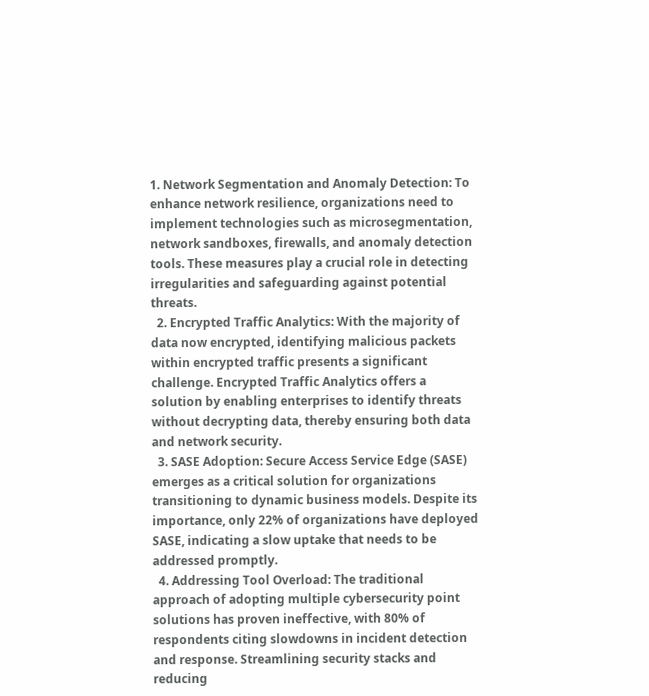1. Network Segmentation and Anomaly Detection: To enhance network resilience, organizations need to implement technologies such as microsegmentation, network sandboxes, firewalls, and anomaly detection tools. These measures play a crucial role in detecting irregularities and safeguarding against potential threats.
  2. Encrypted Traffic Analytics: With the majority of data now encrypted, identifying malicious packets within encrypted traffic presents a significant challenge. Encrypted Traffic Analytics offers a solution by enabling enterprises to identify threats without decrypting data, thereby ensuring both data and network security.
  3. SASE Adoption: Secure Access Service Edge (SASE) emerges as a critical solution for organizations transitioning to dynamic business models. Despite its importance, only 22% of organizations have deployed SASE, indicating a slow uptake that needs to be addressed promptly.
  4. Addressing Tool Overload: The traditional approach of adopting multiple cybersecurity point solutions has proven ineffective, with 80% of respondents citing slowdowns in incident detection and response. Streamlining security stacks and reducing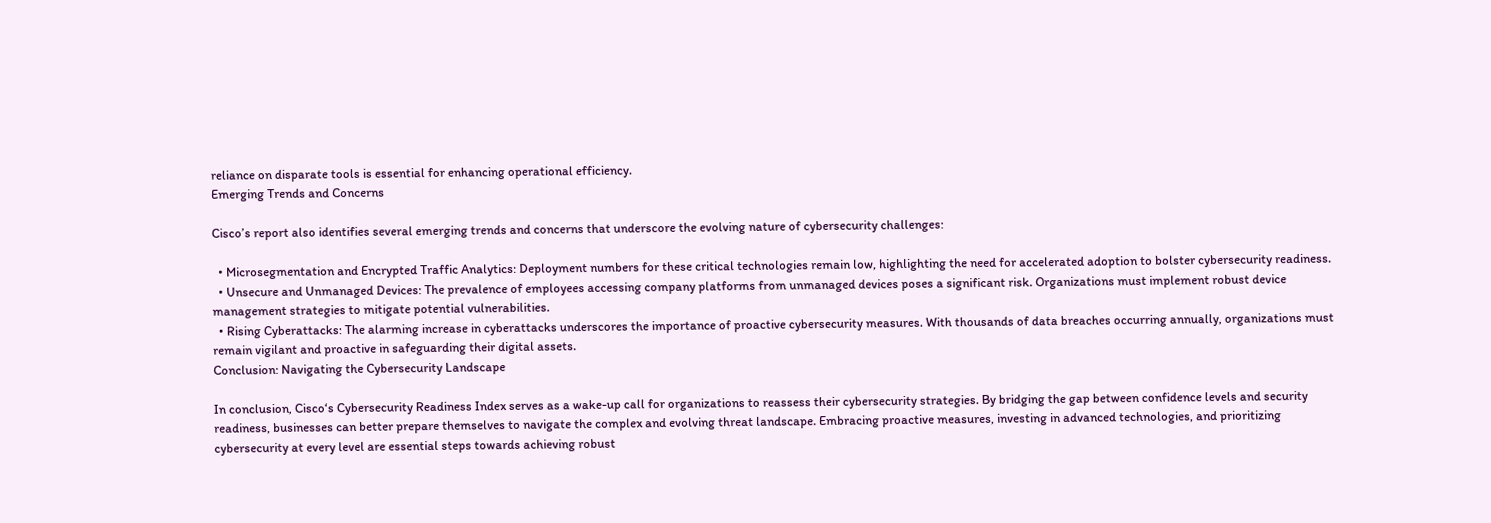reliance on disparate tools is essential for enhancing operational efficiency.
Emerging Trends and Concerns

Cisco’s report also identifies several emerging trends and concerns that underscore the evolving nature of cybersecurity challenges:

  • Microsegmentation and Encrypted Traffic Analytics: Deployment numbers for these critical technologies remain low, highlighting the need for accelerated adoption to bolster cybersecurity readiness.
  • Unsecure and Unmanaged Devices: The prevalence of employees accessing company platforms from unmanaged devices poses a significant risk. Organizations must implement robust device management strategies to mitigate potential vulnerabilities.
  • Rising Cyberattacks: The alarming increase in cyberattacks underscores the importance of proactive cybersecurity measures. With thousands of data breaches occurring annually, organizations must remain vigilant and proactive in safeguarding their digital assets.
Conclusion: Navigating the Cybersecurity Landscape

In conclusion, Cisco‘s Cybersecurity Readiness Index serves as a wake-up call for organizations to reassess their cybersecurity strategies. By bridging the gap between confidence levels and security readiness, businesses can better prepare themselves to navigate the complex and evolving threat landscape. Embracing proactive measures, investing in advanced technologies, and prioritizing cybersecurity at every level are essential steps towards achieving robust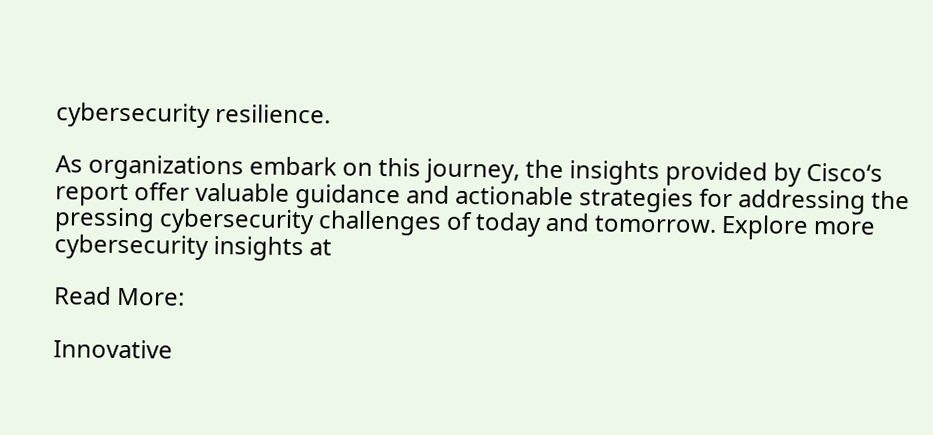cybersecurity resilience.

As organizations embark on this journey, the insights provided by Cisco‘s report offer valuable guidance and actionable strategies for addressing the pressing cybersecurity challenges of today and tomorrow. Explore more cybersecurity insights at

Read More:

Innovative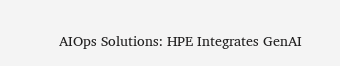AIOps Solutions: HPE Integrates GenAI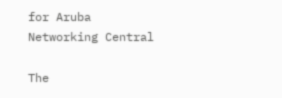for Aruba Networking Central

The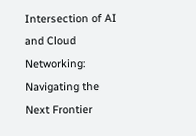Intersection of AI and Cloud Networking: Navigating the Next Frontier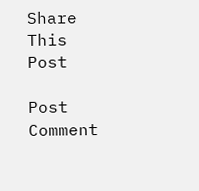Share This Post

Post Comment